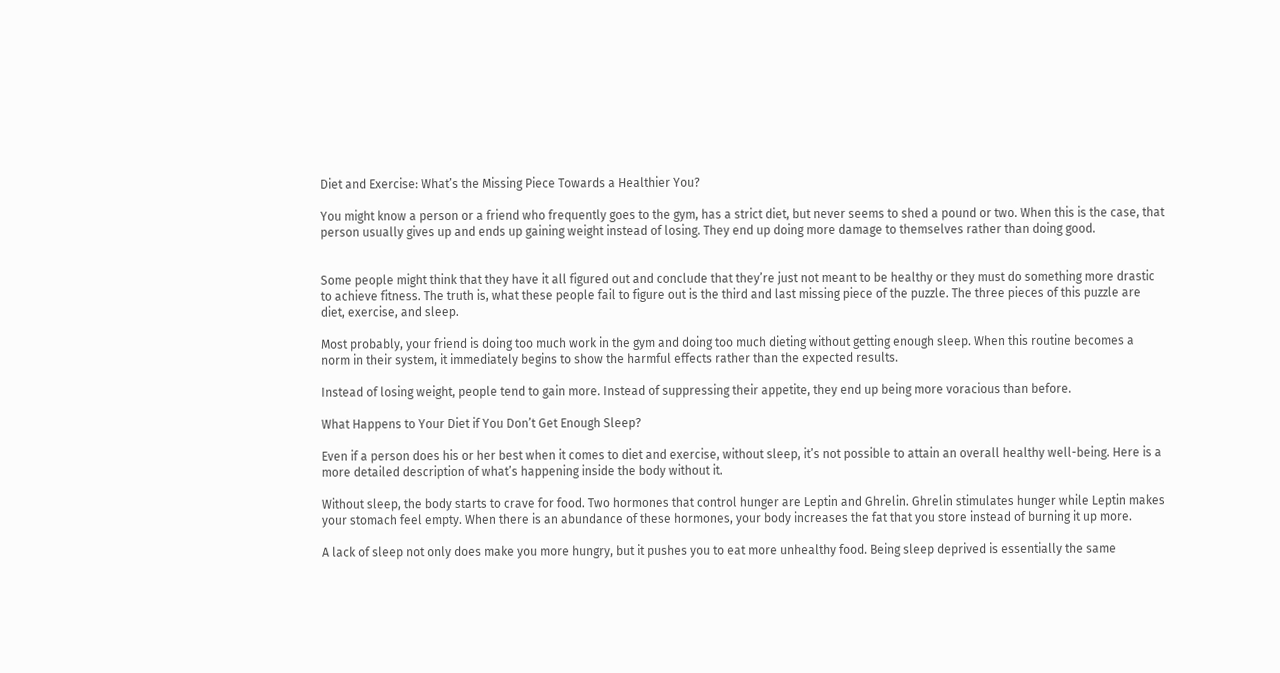Diet and Exercise: What’s the Missing Piece Towards a Healthier You?

You might know a person or a friend who frequently goes to the gym, has a strict diet, but never seems to shed a pound or two. When this is the case, that person usually gives up and ends up gaining weight instead of losing. They end up doing more damage to themselves rather than doing good.


Some people might think that they have it all figured out and conclude that they’re just not meant to be healthy or they must do something more drastic to achieve fitness. The truth is, what these people fail to figure out is the third and last missing piece of the puzzle. The three pieces of this puzzle are diet, exercise, and sleep.

Most probably, your friend is doing too much work in the gym and doing too much dieting without getting enough sleep. When this routine becomes a norm in their system, it immediately begins to show the harmful effects rather than the expected results.

Instead of losing weight, people tend to gain more. Instead of suppressing their appetite, they end up being more voracious than before.

What Happens to Your Diet if You Don’t Get Enough Sleep?

Even if a person does his or her best when it comes to diet and exercise, without sleep, it’s not possible to attain an overall healthy well-being. Here is a more detailed description of what’s happening inside the body without it.

Without sleep, the body starts to crave for food. Two hormones that control hunger are Leptin and Ghrelin. Ghrelin stimulates hunger while Leptin makes your stomach feel empty. When there is an abundance of these hormones, your body increases the fat that you store instead of burning it up more.

A lack of sleep not only does make you more hungry, but it pushes you to eat more unhealthy food. Being sleep deprived is essentially the same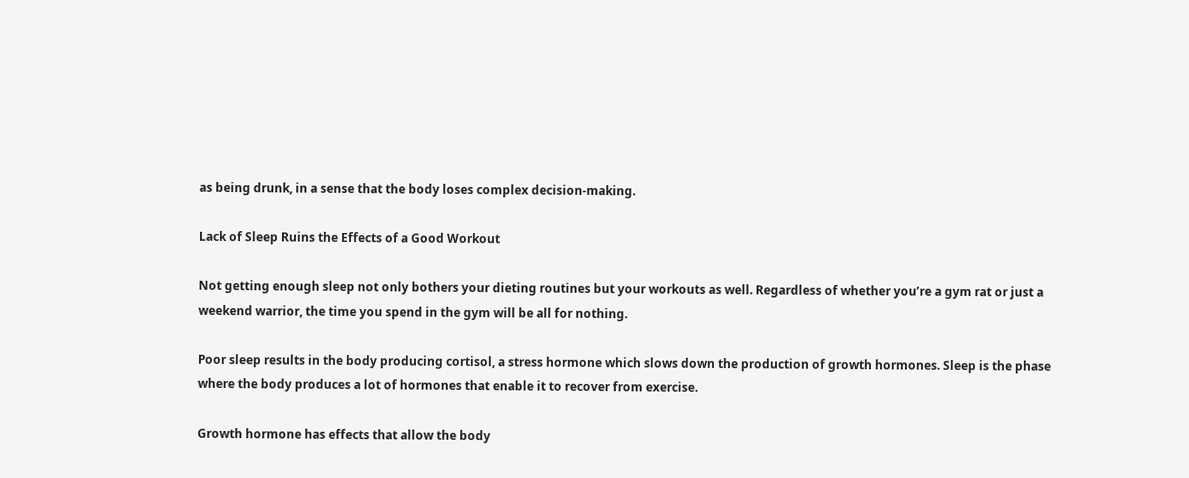as being drunk, in a sense that the body loses complex decision-making.

Lack of Sleep Ruins the Effects of a Good Workout

Not getting enough sleep not only bothers your dieting routines but your workouts as well. Regardless of whether you’re a gym rat or just a weekend warrior, the time you spend in the gym will be all for nothing.

Poor sleep results in the body producing cortisol, a stress hormone which slows down the production of growth hormones. Sleep is the phase where the body produces a lot of hormones that enable it to recover from exercise.

Growth hormone has effects that allow the body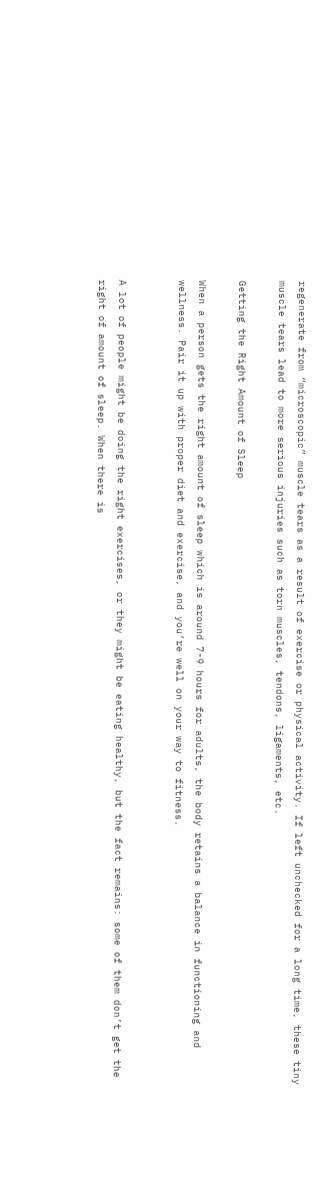regenerate from “microscopic” muscle tears as a result of exercise or physical activity. If left unchecked for a long time, these tiny muscle tears lead to more serious injuries such as torn muscles, tendons, ligaments, etc.

Getting the Right Amount of Sleep

When a person gets the right amount of sleep which is around 7-9 hours for adults, the body retains a balance in functioning and wellness. Pair it up with proper diet and exercise, and you’re well on your way to fitness.


A lot of people might be doing the right exercises, or they might be eating healthy, but the fact remains: some of them don’t get the right of amount of sleep. When there is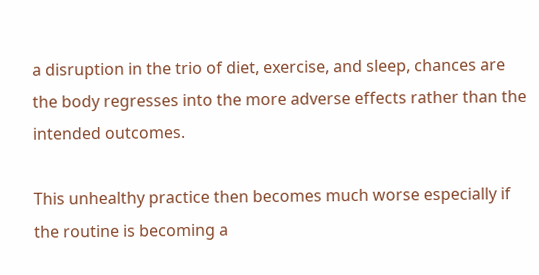a disruption in the trio of diet, exercise, and sleep, chances are the body regresses into the more adverse effects rather than the intended outcomes.

This unhealthy practice then becomes much worse especially if the routine is becoming a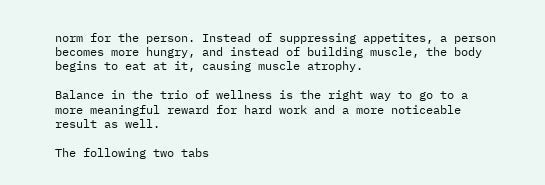norm for the person. Instead of suppressing appetites, a person becomes more hungry, and instead of building muscle, the body begins to eat at it, causing muscle atrophy.

Balance in the trio of wellness is the right way to go to a more meaningful reward for hard work and a more noticeable result as well.

The following two tabs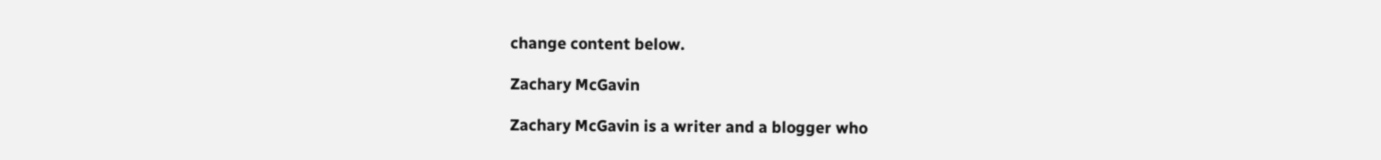change content below.

Zachary McGavin

Zachary McGavin is a writer and a blogger who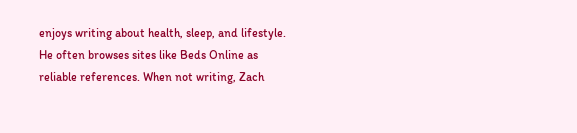enjoys writing about health, sleep, and lifestyle. He often browses sites like Beds Online as reliable references. When not writing, Zach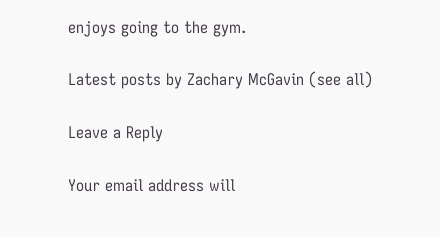enjoys going to the gym.

Latest posts by Zachary McGavin (see all)

Leave a Reply

Your email address will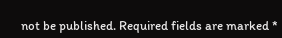not be published. Required fields are marked *